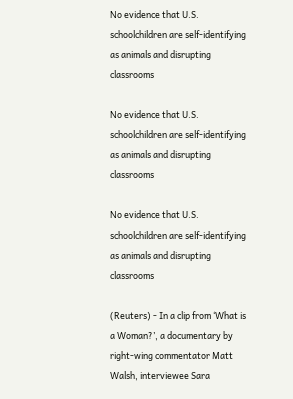No evidence that U.S. schoolchildren are self-identifying as animals and disrupting classrooms

No evidence that U.S. schoolchildren are self-identifying as animals and disrupting classrooms

No evidence that U.S. schoolchildren are self-identifying as animals and disrupting classrooms

(Reuters) - In a clip from ‘What is a Woman?’, a documentary by right-wing commentator Matt Walsh, interviewee Sara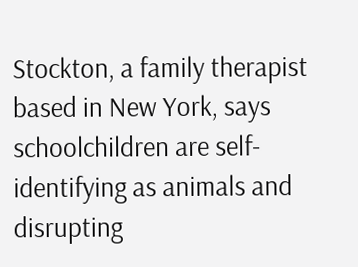Stockton, a family therapist based in New York, says schoolchildren are self-identifying as animals and disrupting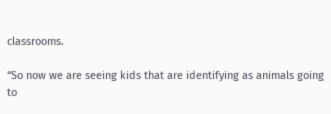classrooms.

“So now we are seeing kids that are identifying as animals going to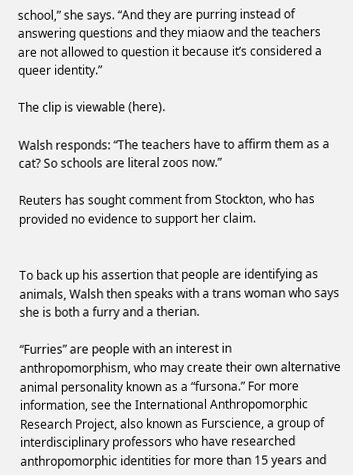school,” she says. “And they are purring instead of answering questions and they miaow and the teachers are not allowed to question it because it’s considered a queer identity.”

The clip is viewable (here).

Walsh responds: “The teachers have to affirm them as a cat? So schools are literal zoos now.”

Reuters has sought comment from Stockton, who has provided no evidence to support her claim.


To back up his assertion that people are identifying as animals, Walsh then speaks with a trans woman who says she is both a furry and a therian.

“Furries” are people with an interest in anthropomorphism, who may create their own alternative animal personality known as a “fursona.” For more information, see the International Anthropomorphic Research Project, also known as Furscience, a group of interdisciplinary professors who have researched anthropomorphic identities for more than 15 years and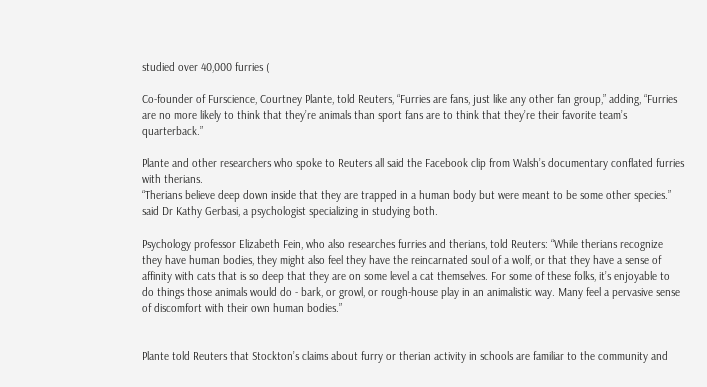studied over 40,000 furries (

Co-founder of Furscience, Courtney Plante, told Reuters, “Furries are fans, just like any other fan group,” adding, “Furries are no more likely to think that they’re animals than sport fans are to think that they’re their favorite team’s quarterback.”

Plante and other researchers who spoke to Reuters all said the Facebook clip from Walsh’s documentary conflated furries with therians.
“Therians believe deep down inside that they are trapped in a human body but were meant to be some other species.” said Dr Kathy Gerbasi, a psychologist specializing in studying both.

Psychology professor Elizabeth Fein, who also researches furries and therians, told Reuters: “While therians recognize they have human bodies, they might also feel they have the reincarnated soul of a wolf, or that they have a sense of affinity with cats that is so deep that they are on some level a cat themselves. For some of these folks, it’s enjoyable to do things those animals would do - bark, or growl, or rough-house play in an animalistic way. Many feel a pervasive sense of discomfort with their own human bodies.”


Plante told Reuters that Stockton’s claims about furry or therian activity in schools are familiar to the community and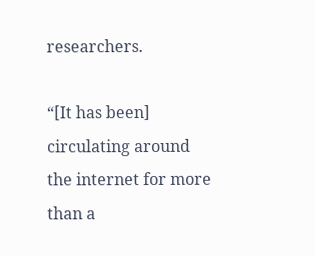researchers.

“[It has been] circulating around the internet for more than a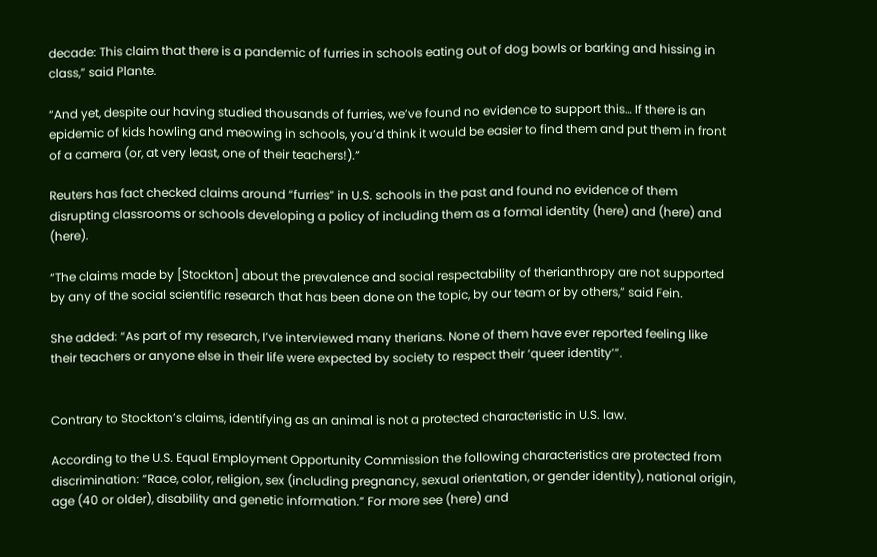decade: This claim that there is a pandemic of furries in schools eating out of dog bowls or barking and hissing in class,” said Plante.

“And yet, despite our having studied thousands of furries, we’ve found no evidence to support this… If there is an epidemic of kids howling and meowing in schools, you’d think it would be easier to find them and put them in front of a camera (or, at very least, one of their teachers!).”

Reuters has fact checked claims around “furries” in U.S. schools in the past and found no evidence of them disrupting classrooms or schools developing a policy of including them as a formal identity (here) and (here) and (here).

“The claims made by [Stockton] about the prevalence and social respectability of therianthropy are not supported by any of the social scientific research that has been done on the topic, by our team or by others,” said Fein.

She added: “As part of my research, I’ve interviewed many therians. None of them have ever reported feeling like their teachers or anyone else in their life were expected by society to respect their ‘queer identity’”.


Contrary to Stockton’s claims, identifying as an animal is not a protected characteristic in U.S. law.

According to the U.S. Equal Employment Opportunity Commission the following characteristics are protected from discrimination: “Race, color, religion, sex (including pregnancy, sexual orientation, or gender identity), national origin, age (40 or older), disability and genetic information.” For more see (here) and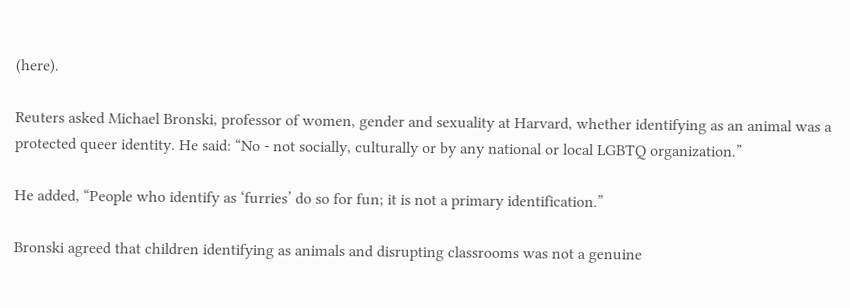(here).

Reuters asked Michael Bronski, professor of women, gender and sexuality at Harvard, whether identifying as an animal was a protected queer identity. He said: “No - not socially, culturally or by any national or local LGBTQ organization.”

He added, “People who identify as ‘furries’ do so for fun; it is not a primary identification.”

Bronski agreed that children identifying as animals and disrupting classrooms was not a genuine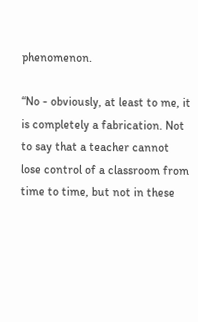phenomenon.

“No - obviously, at least to me, it is completely a fabrication. Not to say that a teacher cannot lose control of a classroom from time to time, but not in these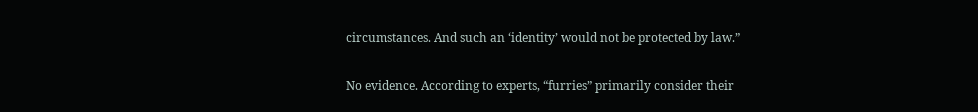circumstances. And such an ‘identity’ would not be protected by law.”


No evidence. According to experts, “furries” primarily consider their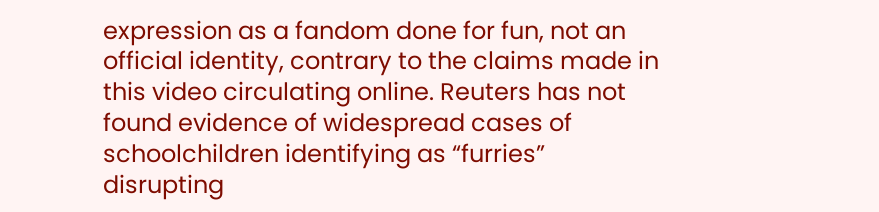expression as a fandom done for fun, not an official identity, contrary to the claims made in this video circulating online. Reuters has not found evidence of widespread cases of schoolchildren identifying as “furries” disrupting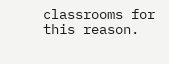classrooms for this reason.